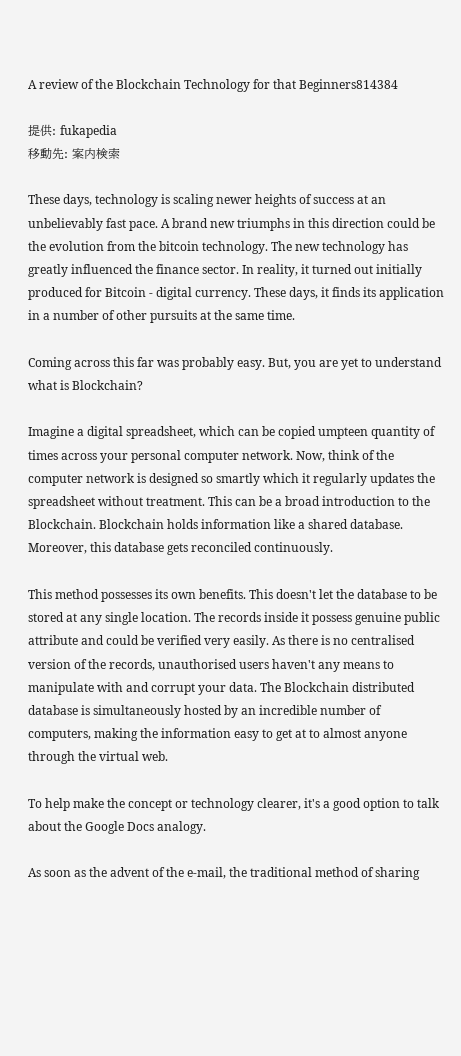A review of the Blockchain Technology for that Beginners814384

提供: fukapedia
移動先: 案内検索

These days, technology is scaling newer heights of success at an unbelievably fast pace. A brand new triumphs in this direction could be the evolution from the bitcoin technology. The new technology has greatly influenced the finance sector. In reality, it turned out initially produced for Bitcoin - digital currency. These days, it finds its application in a number of other pursuits at the same time.

Coming across this far was probably easy. But, you are yet to understand what is Blockchain?

Imagine a digital spreadsheet, which can be copied umpteen quantity of times across your personal computer network. Now, think of the computer network is designed so smartly which it regularly updates the spreadsheet without treatment. This can be a broad introduction to the Blockchain. Blockchain holds information like a shared database. Moreover, this database gets reconciled continuously.

This method possesses its own benefits. This doesn't let the database to be stored at any single location. The records inside it possess genuine public attribute and could be verified very easily. As there is no centralised version of the records, unauthorised users haven't any means to manipulate with and corrupt your data. The Blockchain distributed database is simultaneously hosted by an incredible number of computers, making the information easy to get at to almost anyone through the virtual web.

To help make the concept or technology clearer, it's a good option to talk about the Google Docs analogy.

As soon as the advent of the e-mail, the traditional method of sharing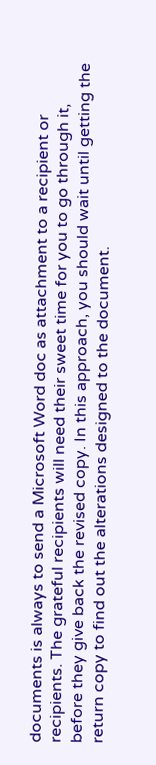documents is always to send a Microsoft Word doc as attachment to a recipient or recipients. The grateful recipients will need their sweet time for you to go through it, before they give back the revised copy. In this approach, you should wait until getting the return copy to find out the alterations designed to the document.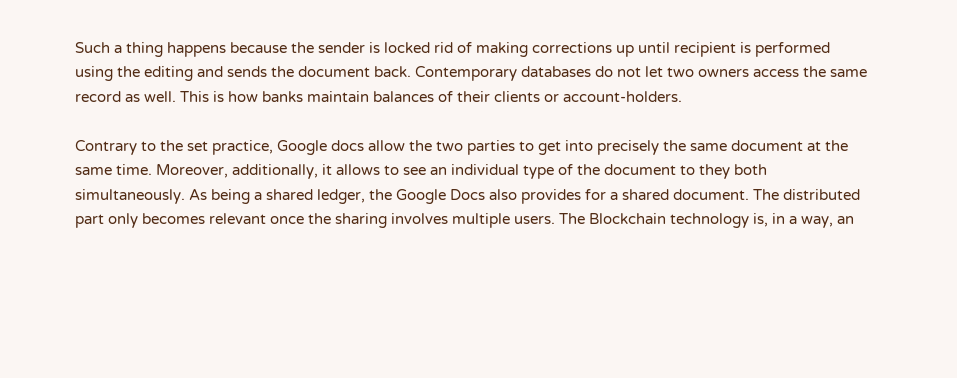Such a thing happens because the sender is locked rid of making corrections up until recipient is performed using the editing and sends the document back. Contemporary databases do not let two owners access the same record as well. This is how banks maintain balances of their clients or account-holders.

Contrary to the set practice, Google docs allow the two parties to get into precisely the same document at the same time. Moreover, additionally, it allows to see an individual type of the document to they both simultaneously. As being a shared ledger, the Google Docs also provides for a shared document. The distributed part only becomes relevant once the sharing involves multiple users. The Blockchain technology is, in a way, an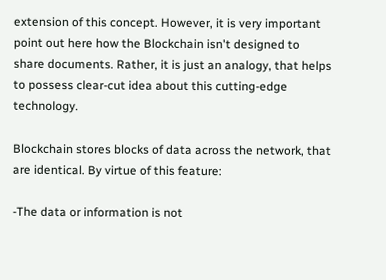extension of this concept. However, it is very important point out here how the Blockchain isn't designed to share documents. Rather, it is just an analogy, that helps to possess clear-cut idea about this cutting-edge technology.

Blockchain stores blocks of data across the network, that are identical. By virtue of this feature:

-The data or information is not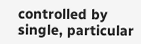controlled by single, particular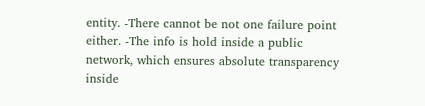entity. -There cannot be not one failure point either. -The info is hold inside a public network, which ensures absolute transparency inside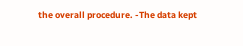the overall procedure. -The data kept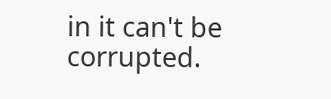in it can't be corrupted.